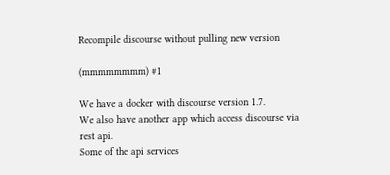Recompile discourse without pulling new version

(mmmmmmmm) #1

We have a docker with discourse version 1.7.
We also have another app which access discourse via rest api.
Some of the api services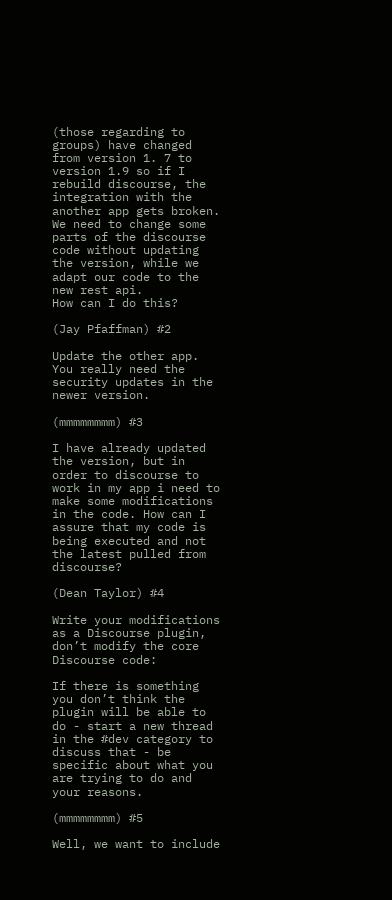(those regarding to groups) have changed from version 1. 7 to version 1.9 so if I rebuild discourse, the integration with the another app gets broken.
We need to change some parts of the discourse code without updating the version, while we adapt our code to the new rest api.
How can I do this?

(Jay Pfaffman) #2

Update the other app. You really need the security updates in the newer version.

(mmmmmmmm) #3

I have already updated the version, but in order to discourse to work in my app i need to make some modifications in the code. How can I assure that my code is being executed and not the latest pulled from discourse?

(Dean Taylor) #4

Write your modifications as a Discourse plugin, don’t modify the core Discourse code:

If there is something you don’t think the plugin will be able to do - start a new thread in the #dev category to discuss that - be specific about what you are trying to do and your reasons.

(mmmmmmmm) #5

Well, we want to include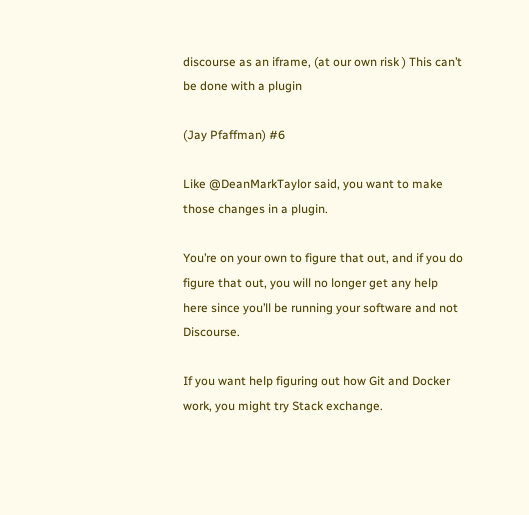discourse as an iframe, (at our own risk ) This can’t be done with a plugin

(Jay Pfaffman) #6

Like @DeanMarkTaylor said, you want to make those changes in a plugin.

You’re on your own to figure that out, and if you do figure that out, you will no longer get any help here since you’ll be running your software and not Discourse.

If you want help figuring out how Git and Docker work, you might try Stack exchange.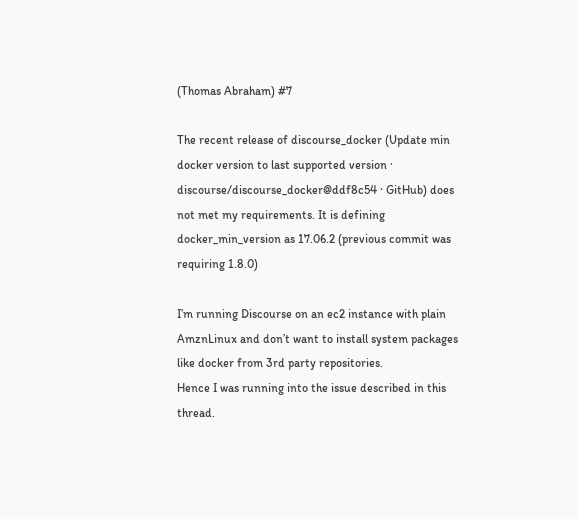(Thomas Abraham) #7

The recent release of discourse_docker (Update min docker version to last supported version · discourse/discourse_docker@ddf8c54 · GitHub) does not met my requirements. It is defining docker_min_version as 17.06.2 (previous commit was requiring 1.8.0)

I’m running Discourse on an ec2 instance with plain AmznLinux and don’t want to install system packages like docker from 3rd party repositories.
Hence I was running into the issue described in this thread.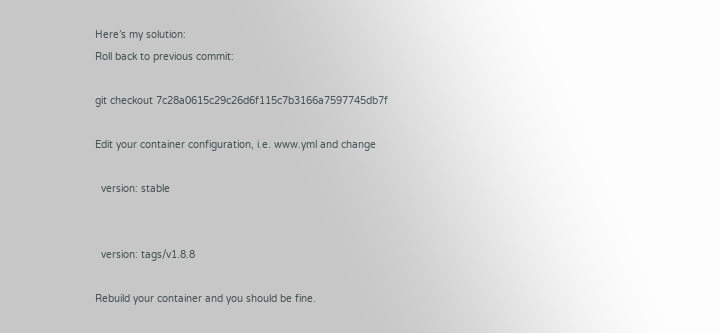Here’s my solution:
Roll back to previous commit:

git checkout 7c28a0615c29c26d6f115c7b3166a7597745db7f

Edit your container configuration, i.e. www.yml and change

  version: stable


  version: tags/v1.8.8

Rebuild your container and you should be fine.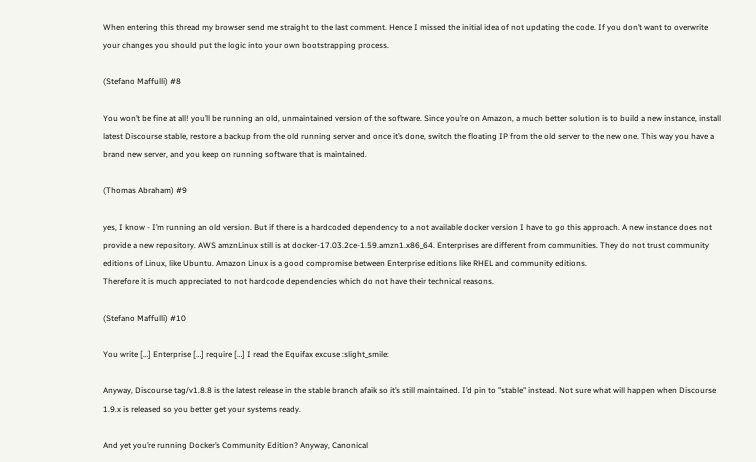When entering this thread my browser send me straight to the last comment. Hence I missed the initial idea of not updating the code. If you don’t want to overwrite your changes you should put the logic into your own bootstrapping process.

(Stefano Maffulli) #8

You won’t be fine at all! you’ll be running an old, unmaintained version of the software. Since you’re on Amazon, a much better solution is to build a new instance, install latest Discourse stable, restore a backup from the old running server and once it’s done, switch the floating IP from the old server to the new one. This way you have a brand new server, and you keep on running software that is maintained.

(Thomas Abraham) #9

yes, I know - I’m running an old version. But if there is a hardcoded dependency to a not available docker version I have to go this approach. A new instance does not provide a new repository. AWS amznLinux still is at docker-17.03.2ce-1.59.amzn1.x86_64. Enterprises are different from communities. They do not trust community editions of Linux, like Ubuntu. Amazon Linux is a good compromise between Enterprise editions like RHEL and community editions.
Therefore it is much appreciated to not hardcode dependencies which do not have their technical reasons.

(Stefano Maffulli) #10

You write […] Enterprise […] require […] I read the Equifax excuse :slight_smile:

Anyway, Discourse tag/v1.8.8 is the latest release in the stable branch afaik so it’s still maintained. I’d pin to "stable" instead. Not sure what will happen when Discourse 1.9.x is released so you better get your systems ready.

And yet you’re running Docker’s Community Edition? Anyway, Canonical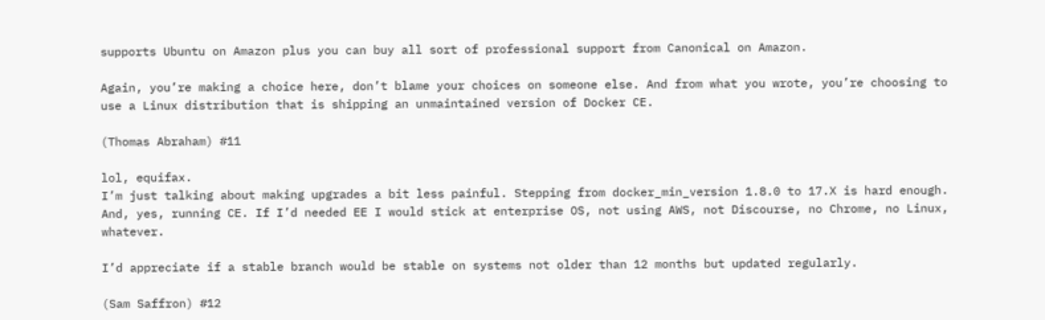supports Ubuntu on Amazon plus you can buy all sort of professional support from Canonical on Amazon.

Again, you’re making a choice here, don’t blame your choices on someone else. And from what you wrote, you’re choosing to use a Linux distribution that is shipping an unmaintained version of Docker CE.

(Thomas Abraham) #11

lol, equifax.
I’m just talking about making upgrades a bit less painful. Stepping from docker_min_version 1.8.0 to 17.X is hard enough.
And, yes, running CE. If I’d needed EE I would stick at enterprise OS, not using AWS, not Discourse, no Chrome, no Linux, whatever.

I’d appreciate if a stable branch would be stable on systems not older than 12 months but updated regularly.

(Sam Saffron) #12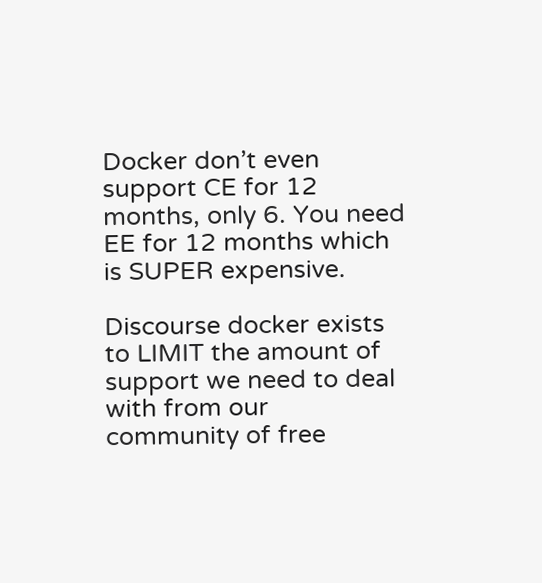Docker don’t even support CE for 12 months, only 6. You need EE for 12 months which is SUPER expensive.

Discourse docker exists to LIMIT the amount of support we need to deal with from our community of free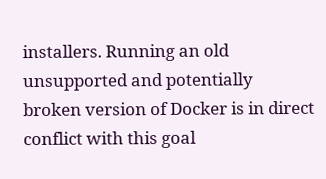installers. Running an old unsupported and potentially broken version of Docker is in direct conflict with this goal